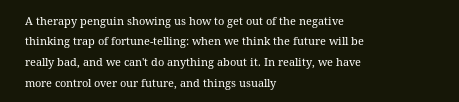A therapy penguin showing us how to get out of the negative thinking trap of fortune-telling: when we think the future will be really bad, and we can't do anything about it. In reality, we have more control over our future, and things usually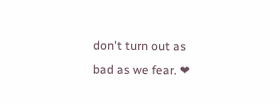don't turn out as bad as we fear. ❤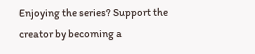Enjoying the series? Support the creator by becoming a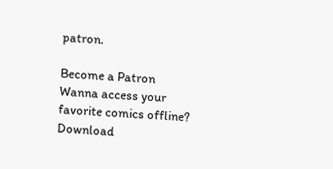patron.

Become a Patron
Wanna access your favorite comics offline? Download